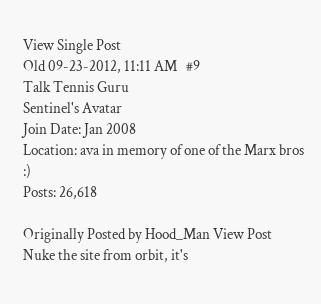View Single Post
Old 09-23-2012, 11:11 AM   #9
Talk Tennis Guru
Sentinel's Avatar
Join Date: Jan 2008
Location: ava in memory of one of the Marx bros :)
Posts: 26,618

Originally Posted by Hood_Man View Post
Nuke the site from orbit, it's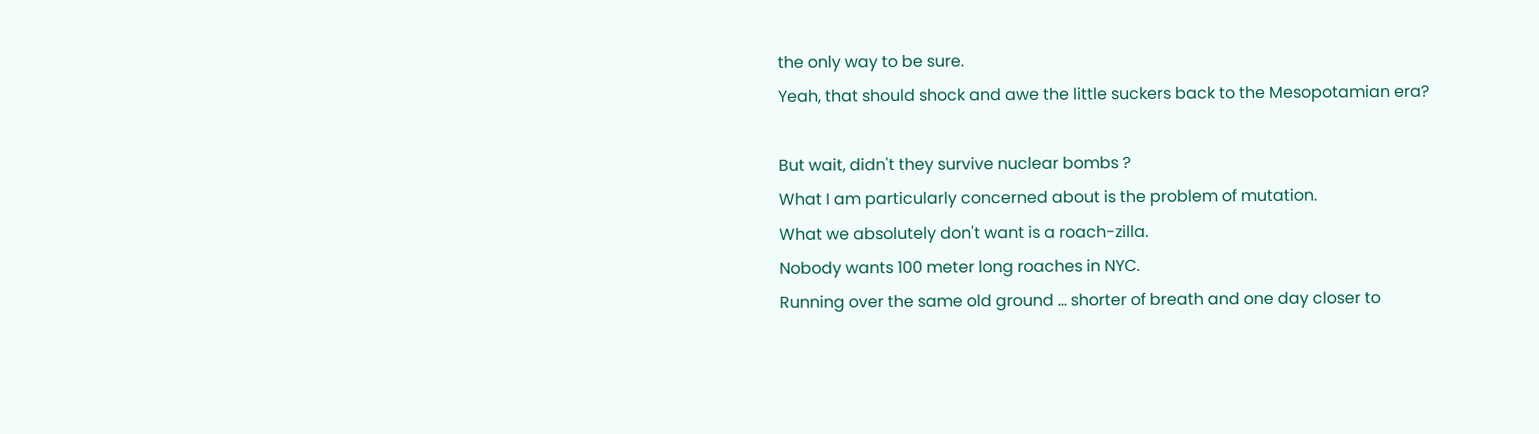the only way to be sure.
Yeah, that should shock and awe the little suckers back to the Mesopotamian era?

But wait, didn't they survive nuclear bombs ?
What I am particularly concerned about is the problem of mutation.
What we absolutely don't want is a roach-zilla.
Nobody wants 100 meter long roaches in NYC.
Running over the same old ground ... shorter of breath and one day closer to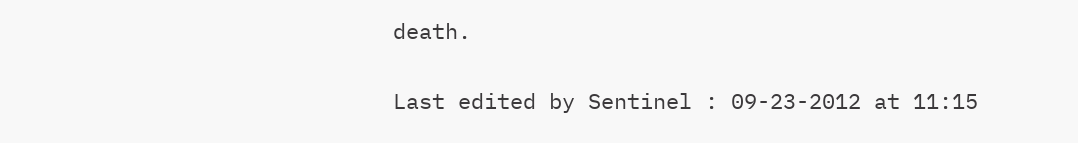death.

Last edited by Sentinel : 09-23-2012 at 11:15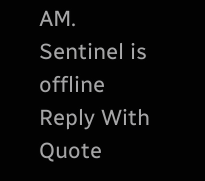AM.
Sentinel is offline   Reply With Quote